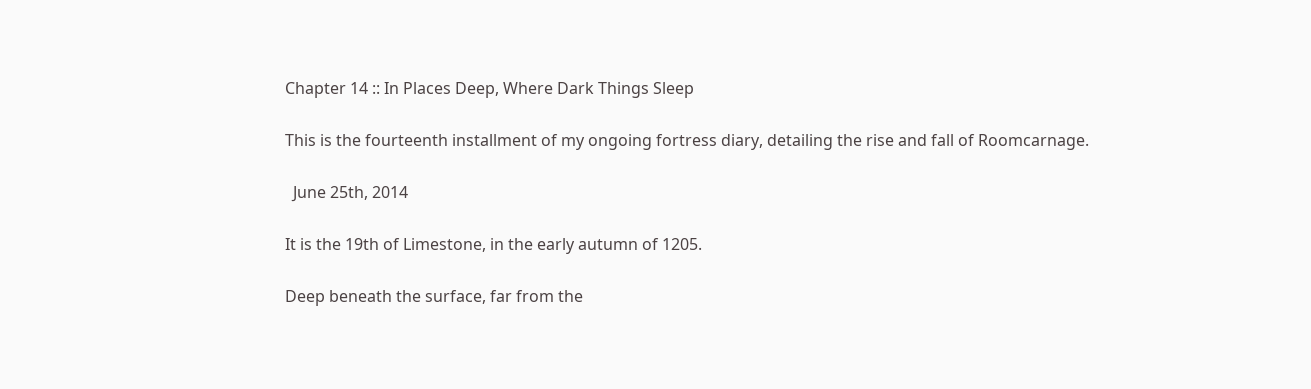Chapter 14 :: In Places Deep, Where Dark Things Sleep

This is the fourteenth installment of my ongoing fortress diary, detailing the rise and fall of Roomcarnage.

  June 25th, 2014

It is the 19th of Limestone, in the early autumn of 1205.

Deep beneath the surface, far from the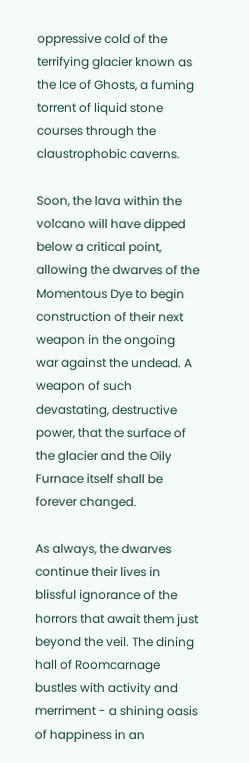oppressive cold of the terrifying glacier known as the Ice of Ghosts, a fuming torrent of liquid stone courses through the claustrophobic caverns.

Soon, the lava within the volcano will have dipped below a critical point, allowing the dwarves of the Momentous Dye to begin construction of their next weapon in the ongoing war against the undead. A weapon of such devastating, destructive power, that the surface of the glacier and the Oily Furnace itself shall be forever changed.

As always, the dwarves continue their lives in blissful ignorance of the horrors that await them just beyond the veil. The dining hall of Roomcarnage bustles with activity and merriment - a shining oasis of happiness in an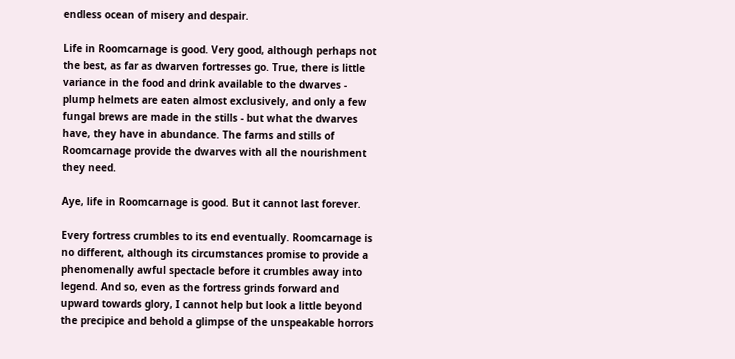endless ocean of misery and despair.

Life in Roomcarnage is good. Very good, although perhaps not the best, as far as dwarven fortresses go. True, there is little variance in the food and drink available to the dwarves - plump helmets are eaten almost exclusively, and only a few fungal brews are made in the stills - but what the dwarves have, they have in abundance. The farms and stills of Roomcarnage provide the dwarves with all the nourishment they need.

Aye, life in Roomcarnage is good. But it cannot last forever.

Every fortress crumbles to its end eventually. Roomcarnage is no different, although its circumstances promise to provide a phenomenally awful spectacle before it crumbles away into legend. And so, even as the fortress grinds forward and upward towards glory, I cannot help but look a little beyond the precipice and behold a glimpse of the unspeakable horrors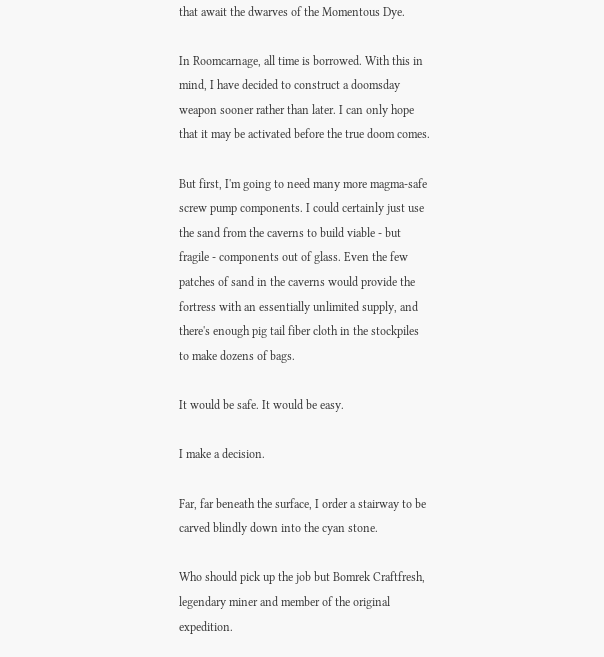that await the dwarves of the Momentous Dye.

In Roomcarnage, all time is borrowed. With this in mind, I have decided to construct a doomsday weapon sooner rather than later. I can only hope that it may be activated before the true doom comes.

But first, I'm going to need many more magma-safe screw pump components. I could certainly just use the sand from the caverns to build viable - but fragile - components out of glass. Even the few patches of sand in the caverns would provide the fortress with an essentially unlimited supply, and there's enough pig tail fiber cloth in the stockpiles to make dozens of bags.

It would be safe. It would be easy.

I make a decision.

Far, far beneath the surface, I order a stairway to be carved blindly down into the cyan stone.

Who should pick up the job but Bomrek Craftfresh, legendary miner and member of the original expedition.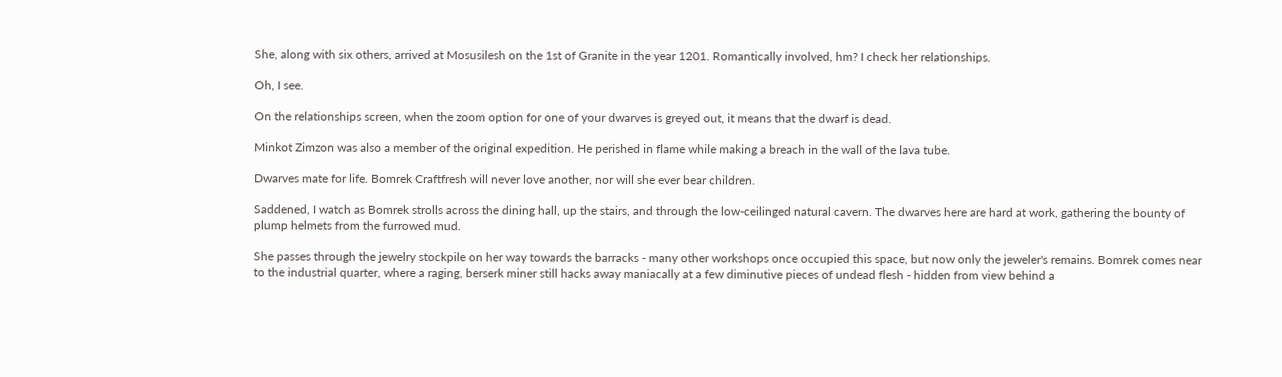She, along with six others, arrived at Mosusilesh on the 1st of Granite in the year 1201. Romantically involved, hm? I check her relationships.

Oh, I see.

On the relationships screen, when the zoom option for one of your dwarves is greyed out, it means that the dwarf is dead.

Minkot Zimzon was also a member of the original expedition. He perished in flame while making a breach in the wall of the lava tube.

Dwarves mate for life. Bomrek Craftfresh will never love another, nor will she ever bear children.

Saddened, I watch as Bomrek strolls across the dining hall, up the stairs, and through the low-ceilinged natural cavern. The dwarves here are hard at work, gathering the bounty of plump helmets from the furrowed mud.

She passes through the jewelry stockpile on her way towards the barracks - many other workshops once occupied this space, but now only the jeweler's remains. Bomrek comes near to the industrial quarter, where a raging, berserk miner still hacks away maniacally at a few diminutive pieces of undead flesh - hidden from view behind a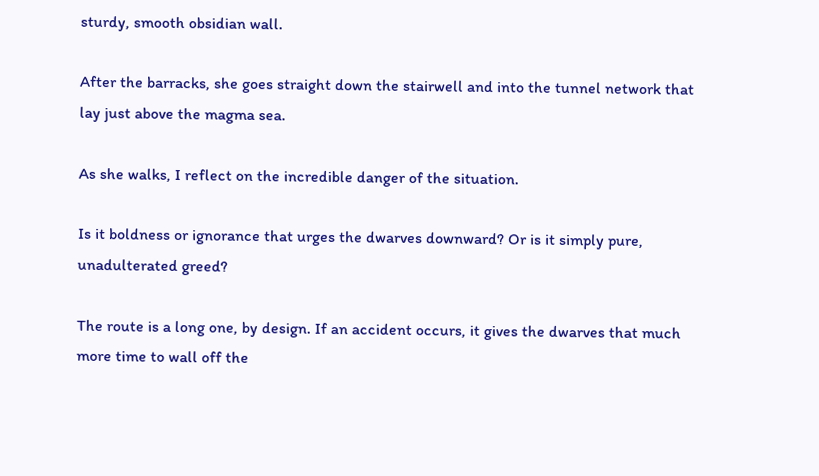sturdy, smooth obsidian wall.

After the barracks, she goes straight down the stairwell and into the tunnel network that lay just above the magma sea.

As she walks, I reflect on the incredible danger of the situation.

Is it boldness or ignorance that urges the dwarves downward? Or is it simply pure, unadulterated greed?

The route is a long one, by design. If an accident occurs, it gives the dwarves that much more time to wall off the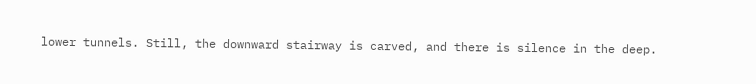lower tunnels. Still, the downward stairway is carved, and there is silence in the deep.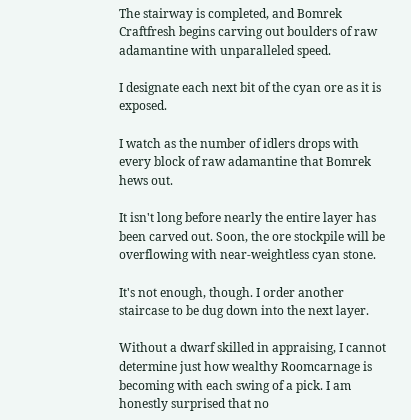The stairway is completed, and Bomrek Craftfresh begins carving out boulders of raw adamantine with unparalleled speed.

I designate each next bit of the cyan ore as it is exposed.

I watch as the number of idlers drops with every block of raw adamantine that Bomrek hews out.

It isn't long before nearly the entire layer has been carved out. Soon, the ore stockpile will be overflowing with near-weightless cyan stone.

It's not enough, though. I order another staircase to be dug down into the next layer.

Without a dwarf skilled in appraising, I cannot determine just how wealthy Roomcarnage is becoming with each swing of a pick. I am honestly surprised that no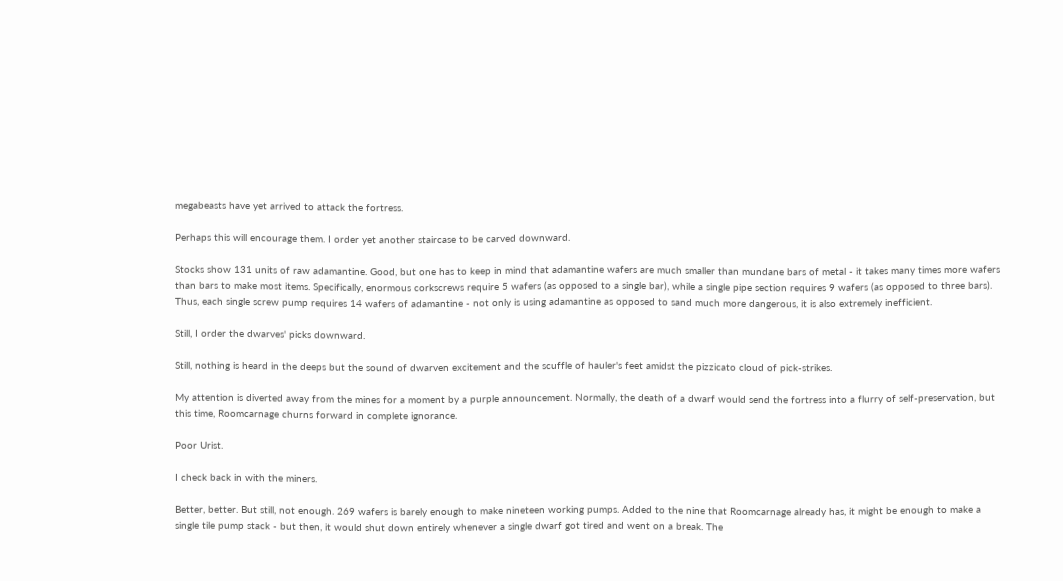megabeasts have yet arrived to attack the fortress.

Perhaps this will encourage them. I order yet another staircase to be carved downward.

Stocks show 131 units of raw adamantine. Good, but one has to keep in mind that adamantine wafers are much smaller than mundane bars of metal - it takes many times more wafers than bars to make most items. Specifically, enormous corkscrews require 5 wafers (as opposed to a single bar), while a single pipe section requires 9 wafers (as opposed to three bars). Thus, each single screw pump requires 14 wafers of adamantine - not only is using adamantine as opposed to sand much more dangerous, it is also extremely inefficient.

Still, I order the dwarves' picks downward.

Still, nothing is heard in the deeps but the sound of dwarven excitement and the scuffle of hauler's feet amidst the pizzicato cloud of pick-strikes.

My attention is diverted away from the mines for a moment by a purple announcement. Normally, the death of a dwarf would send the fortress into a flurry of self-preservation, but this time, Roomcarnage churns forward in complete ignorance.

Poor Urist.

I check back in with the miners.

Better, better. But still, not enough. 269 wafers is barely enough to make nineteen working pumps. Added to the nine that Roomcarnage already has, it might be enough to make a single tile pump stack - but then, it would shut down entirely whenever a single dwarf got tired and went on a break. The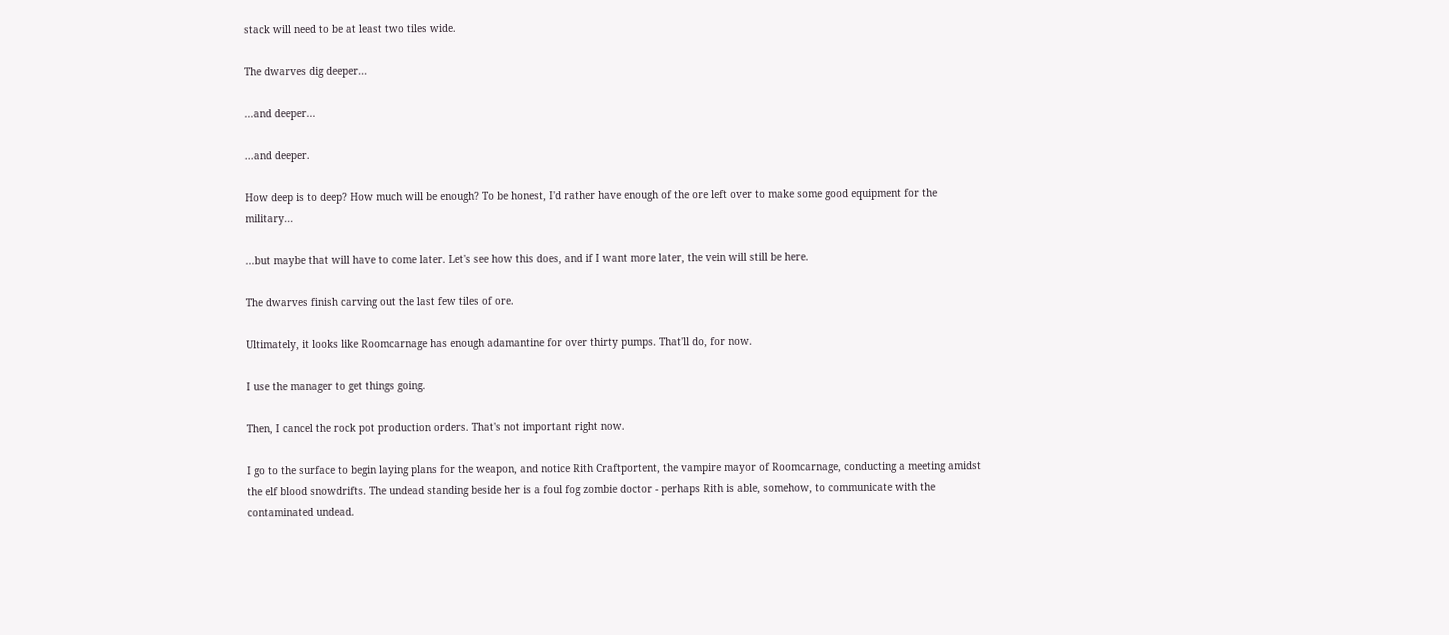stack will need to be at least two tiles wide.

The dwarves dig deeper...

...and deeper...

...and deeper.

How deep is to deep? How much will be enough? To be honest, I'd rather have enough of the ore left over to make some good equipment for the military...

...but maybe that will have to come later. Let's see how this does, and if I want more later, the vein will still be here.

The dwarves finish carving out the last few tiles of ore.

Ultimately, it looks like Roomcarnage has enough adamantine for over thirty pumps. That'll do, for now.

I use the manager to get things going.

Then, I cancel the rock pot production orders. That's not important right now.

I go to the surface to begin laying plans for the weapon, and notice Rith Craftportent, the vampire mayor of Roomcarnage, conducting a meeting amidst the elf blood snowdrifts. The undead standing beside her is a foul fog zombie doctor - perhaps Rith is able, somehow, to communicate with the contaminated undead.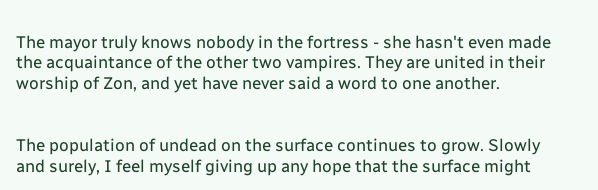The mayor truly knows nobody in the fortress - she hasn't even made the acquaintance of the other two vampires. They are united in their worship of Zon, and yet have never said a word to one another.


The population of undead on the surface continues to grow. Slowly and surely, I feel myself giving up any hope that the surface might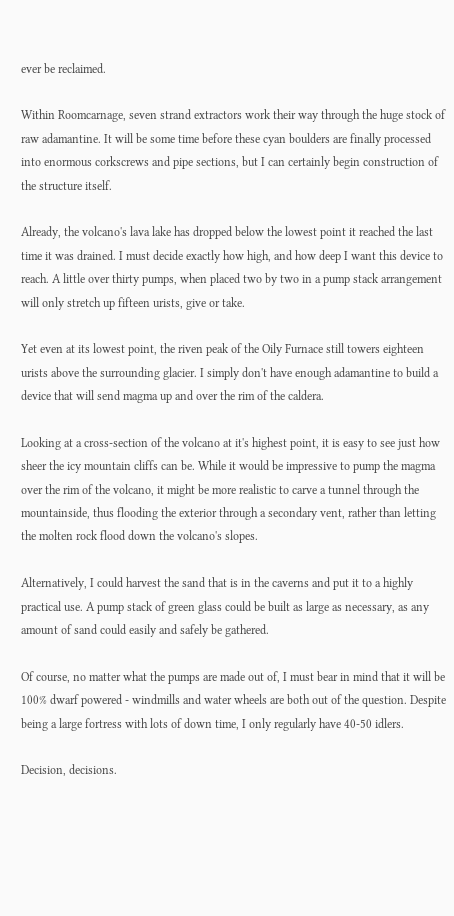ever be reclaimed.

Within Roomcarnage, seven strand extractors work their way through the huge stock of raw adamantine. It will be some time before these cyan boulders are finally processed into enormous corkscrews and pipe sections, but I can certainly begin construction of the structure itself.

Already, the volcano's lava lake has dropped below the lowest point it reached the last time it was drained. I must decide exactly how high, and how deep I want this device to reach. A little over thirty pumps, when placed two by two in a pump stack arrangement will only stretch up fifteen urists, give or take.

Yet even at its lowest point, the riven peak of the Oily Furnace still towers eighteen urists above the surrounding glacier. I simply don't have enough adamantine to build a device that will send magma up and over the rim of the caldera.

Looking at a cross-section of the volcano at it's highest point, it is easy to see just how sheer the icy mountain cliffs can be. While it would be impressive to pump the magma over the rim of the volcano, it might be more realistic to carve a tunnel through the mountainside, thus flooding the exterior through a secondary vent, rather than letting the molten rock flood down the volcano's slopes.

Alternatively, I could harvest the sand that is in the caverns and put it to a highly practical use. A pump stack of green glass could be built as large as necessary, as any amount of sand could easily and safely be gathered.

Of course, no matter what the pumps are made out of, I must bear in mind that it will be 100% dwarf powered - windmills and water wheels are both out of the question. Despite being a large fortress with lots of down time, I only regularly have 40-50 idlers.

Decision, decisions.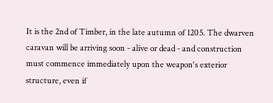It is the 2nd of Timber, in the late autumn of 1205. The dwarven caravan will be arriving soon - alive or dead - and construction must commence immediately upon the weapon's exterior structure, even if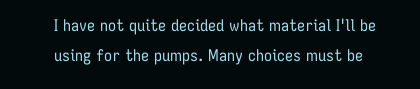I have not quite decided what material I'll be using for the pumps. Many choices must be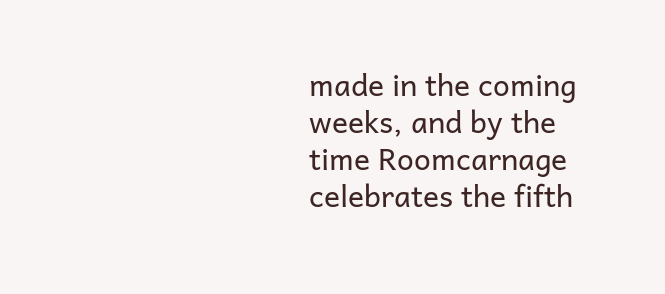made in the coming weeks, and by the time Roomcarnage celebrates the fifth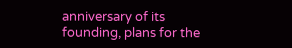anniversary of its founding, plans for the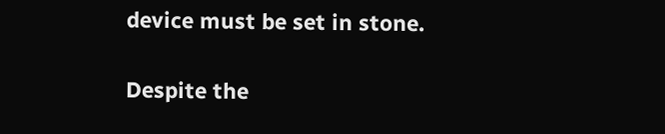device must be set in stone.

Despite the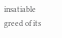insatiable greed of its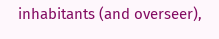inhabitants (and overseer),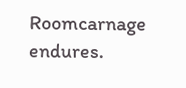Roomcarnage endures.